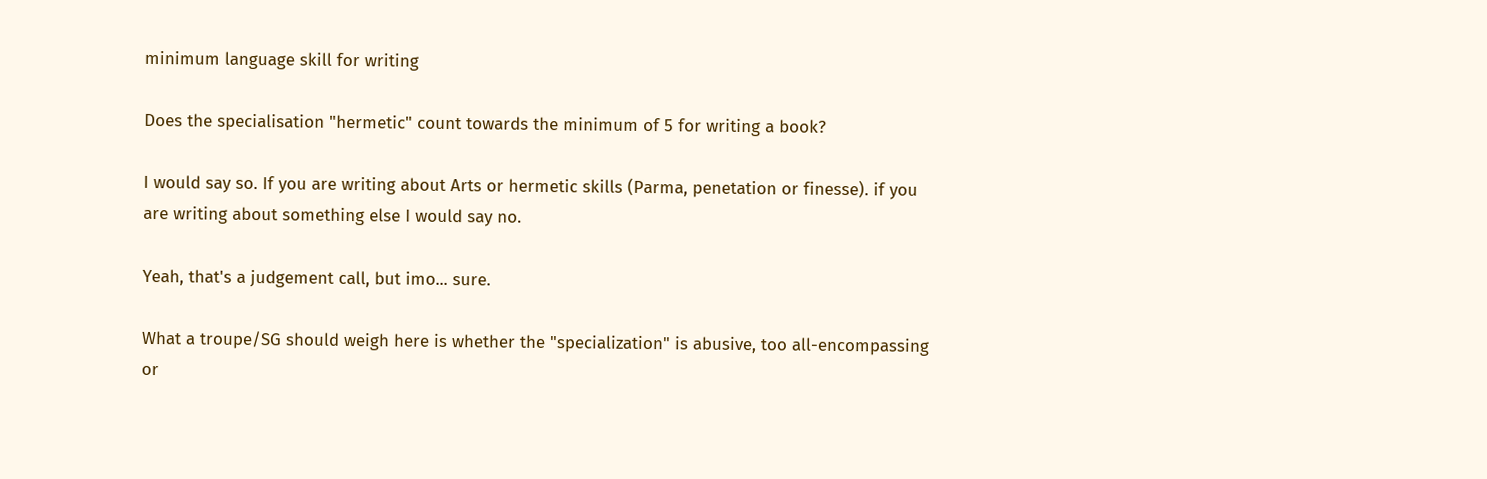minimum language skill for writing

Does the specialisation "hermetic" count towards the minimum of 5 for writing a book?

I would say so. If you are writing about Arts or hermetic skills (Parma, penetation or finesse). if you are writing about something else I would say no.

Yeah, that's a judgement call, but imo... sure.

What a troupe/SG should weigh here is whether the "specialization" is abusive, too all-encompassing or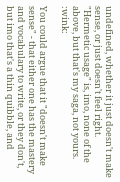undefined, whether it just doesn't make sense, or just doesn't feel right. "Hermetic usage" is, imo, none of the above, but that's my saga, not yours. :wink:

You could argue that it "doesn't make sense" - that either one has the mastery and vocabulary to write, or they don't, but imo that's a thin quibble, and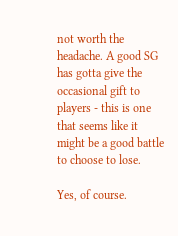not worth the headache. A good SG has gotta give the occasional gift to players - this is one that seems like it might be a good battle to choose to lose.

Yes, of course.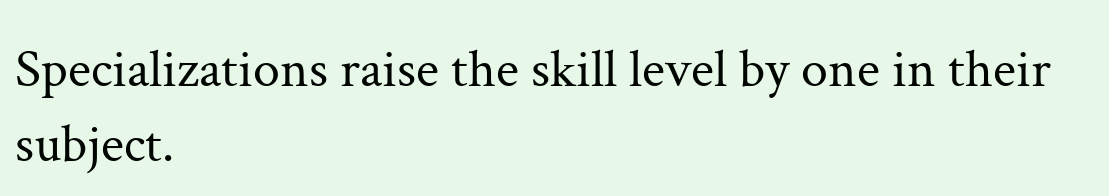Specializations raise the skill level by one in their subject.